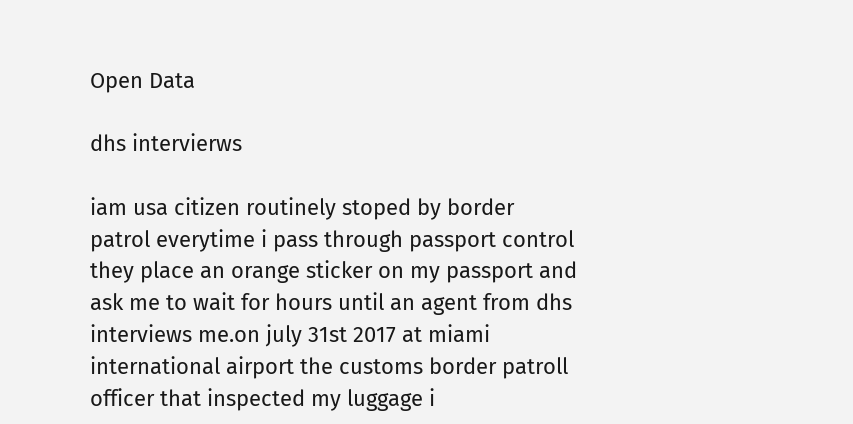Open Data

dhs intervierws

iam usa citizen routinely stoped by border patrol everytime i pass through passport control they place an orange sticker on my passport and ask me to wait for hours until an agent from dhs interviews me.on july 31st 2017 at miami international airport the customs border patroll officer that inspected my luggage i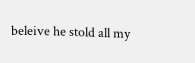beleive he stold all my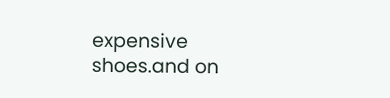expensive shoes.and on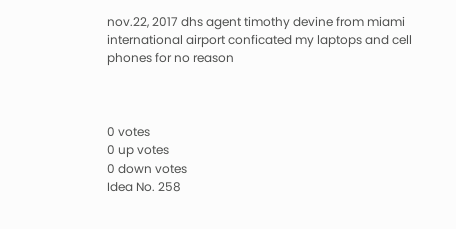nov.22, 2017 dhs agent timothy devine from miami international airport conficated my laptops and cell phones for no reason



0 votes
0 up votes
0 down votes
Idea No. 258